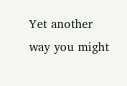Yet another way you might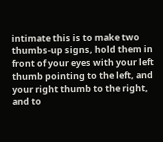intimate this is to make two thumbs-up signs, hold them in front of your eyes with your left thumb pointing to the left, and your right thumb to the right, and to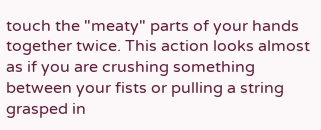touch the "meaty" parts of your hands together twice. This action looks almost as if you are crushing something between your fists or pulling a string grasped in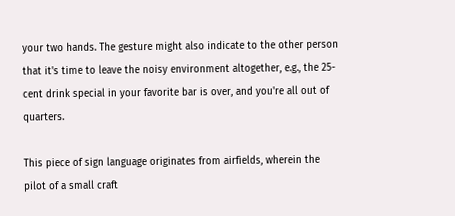your two hands. The gesture might also indicate to the other person that it's time to leave the noisy environment altogether, e.g., the 25-cent drink special in your favorite bar is over, and you're all out of quarters.

This piece of sign language originates from airfields, wherein the pilot of a small craft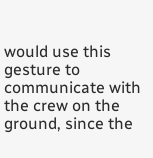would use this gesture to communicate with the crew on the ground, since the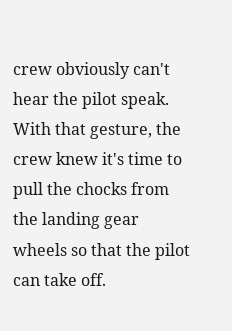crew obviously can't hear the pilot speak. With that gesture, the crew knew it's time to pull the chocks from the landing gear wheels so that the pilot can take off.